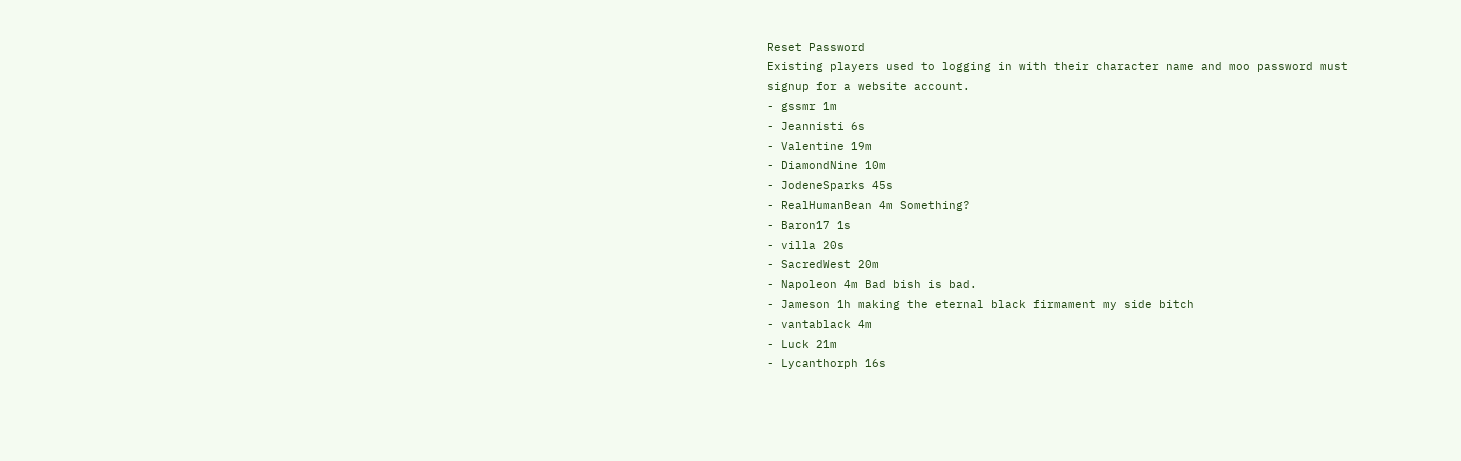Reset Password
Existing players used to logging in with their character name and moo password must signup for a website account.
- gssmr 1m
- Jeannisti 6s
- Valentine 19m
- DiamondNine 10m
- JodeneSparks 45s
- RealHumanBean 4m Something?
- Baron17 1s
- villa 20s
- SacredWest 20m
- Napoleon 4m Bad bish is bad.
- Jameson 1h making the eternal black firmament my side bitch
- vantablack 4m
- Luck 21m
- Lycanthorph 16s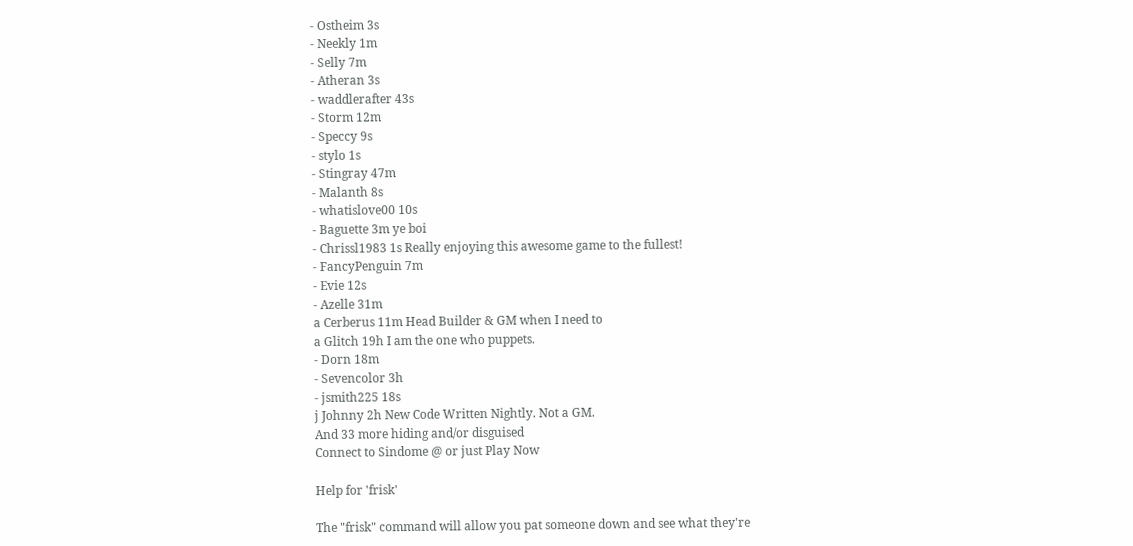- Ostheim 3s
- Neekly 1m
- Selly 7m
- Atheran 3s
- waddlerafter 43s
- Storm 12m
- Speccy 9s
- stylo 1s
- Stingray 47m
- Malanth 8s
- whatislove00 10s
- Baguette 3m ye boi
- Chrissl1983 1s Really enjoying this awesome game to the fullest!
- FancyPenguin 7m
- Evie 12s
- Azelle 31m
a Cerberus 11m Head Builder & GM when I need to
a Glitch 19h I am the one who puppets.
- Dorn 18m
- Sevencolor 3h
- jsmith225 18s
j Johnny 2h New Code Written Nightly. Not a GM.
And 33 more hiding and/or disguised
Connect to Sindome @ or just Play Now

Help for 'frisk'

The "frisk" command will allow you pat someone down and see what they're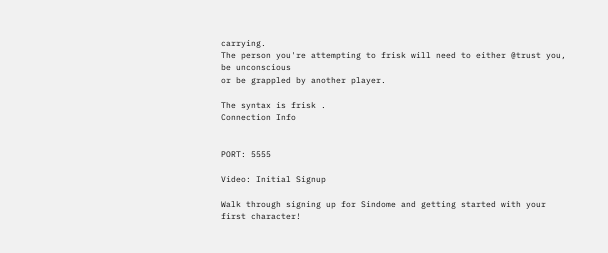carrying.
The person you're attempting to frisk will need to either @trust you, be unconscious
or be grappled by another player.

The syntax is frisk .
Connection Info


PORT: 5555

Video: Initial Signup

Walk through signing up for Sindome and getting started with your first character!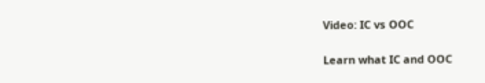Video: IC vs OOC

Learn what IC and OOC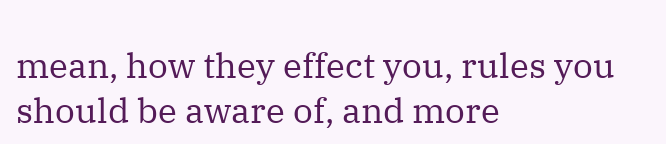mean, how they effect you, rules you should be aware of, and more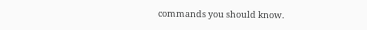commands you should know.